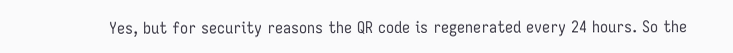Yes, but for security reasons the QR code is regenerated every 24 hours. So the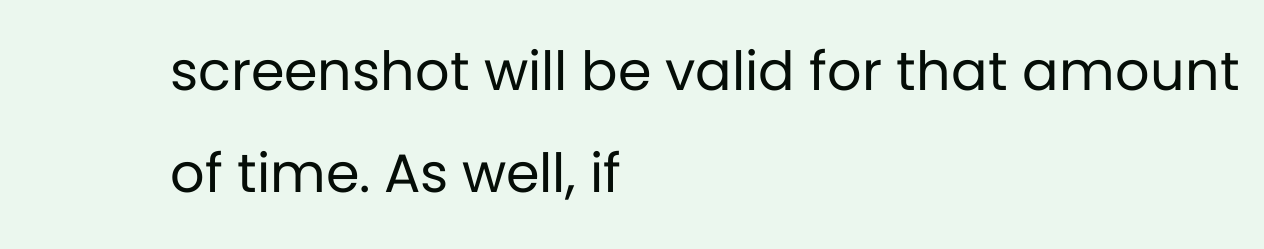screenshot will be valid for that amount of time. As well, if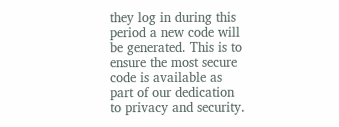they log in during this period a new code will be generated. This is to ensure the most secure code is available as part of our dedication to privacy and security.